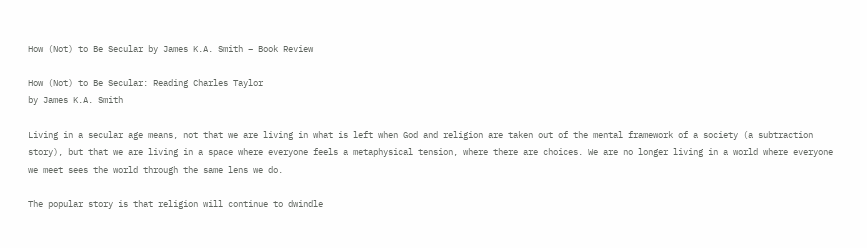How (Not) to Be Secular by James K.A. Smith – Book Review

How (Not) to Be Secular: Reading Charles Taylor
by James K.A. Smith

Living in a secular age means, not that we are living in what is left when God and religion are taken out of the mental framework of a society (a subtraction story), but that we are living in a space where everyone feels a metaphysical tension, where there are choices. We are no longer living in a world where everyone we meet sees the world through the same lens we do.

The popular story is that religion will continue to dwindle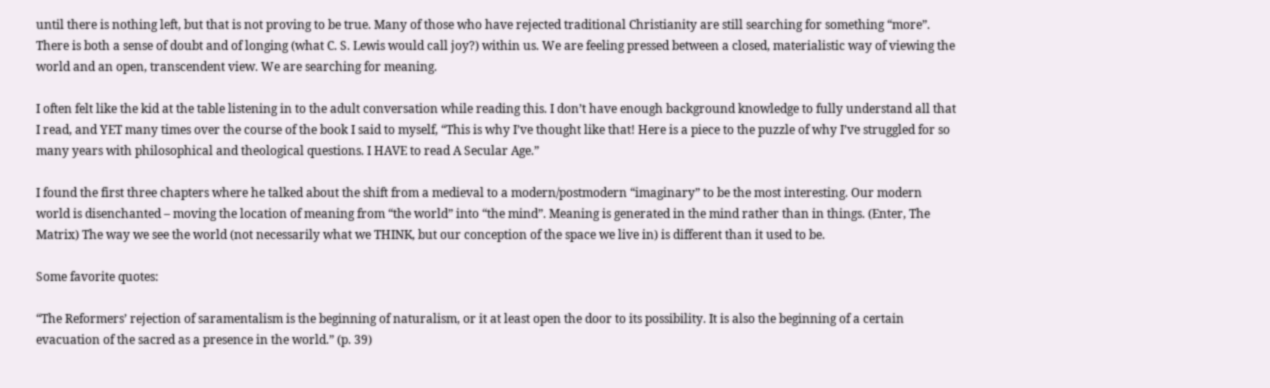until there is nothing left, but that is not proving to be true. Many of those who have rejected traditional Christianity are still searching for something “more”. There is both a sense of doubt and of longing (what C. S. Lewis would call joy?) within us. We are feeling pressed between a closed, materialistic way of viewing the world and an open, transcendent view. We are searching for meaning.

I often felt like the kid at the table listening in to the adult conversation while reading this. I don’t have enough background knowledge to fully understand all that I read, and YET many times over the course of the book I said to myself, “This is why I’ve thought like that! Here is a piece to the puzzle of why I’ve struggled for so many years with philosophical and theological questions. I HAVE to read A Secular Age.”

I found the first three chapters where he talked about the shift from a medieval to a modern/postmodern “imaginary” to be the most interesting. Our modern world is disenchanted – moving the location of meaning from “the world” into “the mind”. Meaning is generated in the mind rather than in things. (Enter, The Matrix) The way we see the world (not necessarily what we THINK, but our conception of the space we live in) is different than it used to be.

Some favorite quotes:

“The Reformers’ rejection of saramentalism is the beginning of naturalism, or it at least open the door to its possibility. It is also the beginning of a certain evacuation of the sacred as a presence in the world.” (p. 39)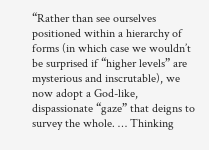“Rather than see ourselves positioned within a hierarchy of forms (in which case we wouldn’t be surprised if “higher levels” are mysterious and inscrutable), we now adopt a God-like, dispassionate “gaze” that deigns to survey the whole. … Thinking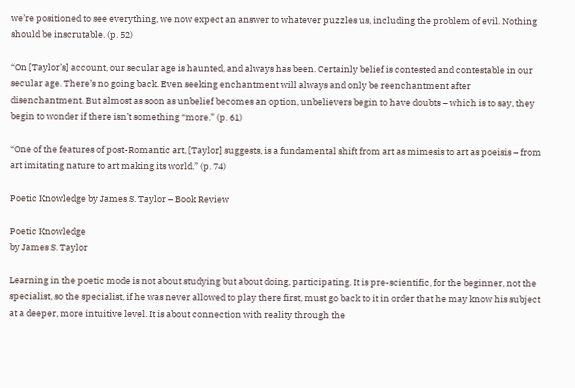we’re positioned to see everything, we now expect an answer to whatever puzzles us, including the problem of evil. Nothing should be inscrutable. (p. 52)

“On [Taylor’s] account, our secular age is haunted, and always has been. Certainly belief is contested and contestable in our secular age. There’s no going back. Even seeking enchantment will always and only be reenchantment after disenchantment. But almost as soon as unbelief becomes an option, unbelievers begin to have doubts – which is to say, they begin to wonder if there isn’t something “more.” (p. 61)

“One of the features of post-Romantic art, [Taylor] suggests, is a fundamental shift from art as mimesis to art as poeisis – from art imitating nature to art making its world.” (p. 74)

Poetic Knowledge by James S. Taylor – Book Review

Poetic Knowledge
by James S. Taylor

Learning in the poetic mode is not about studying but about doing, participating. It is pre-scientific, for the beginner, not the specialist, so the specialist, if he was never allowed to play there first, must go back to it in order that he may know his subject at a deeper, more intuitive level. It is about connection with reality through the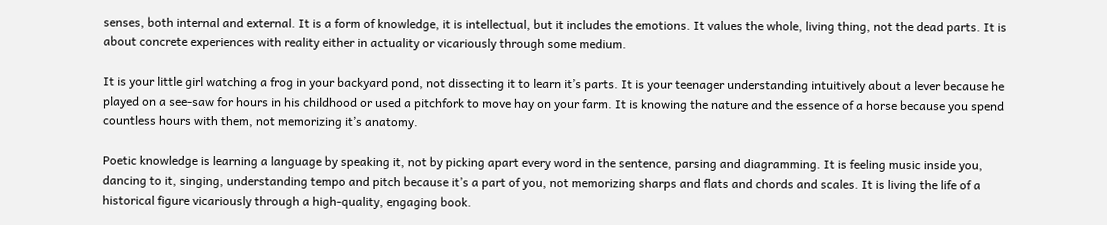senses, both internal and external. It is a form of knowledge, it is intellectual, but it includes the emotions. It values the whole, living thing, not the dead parts. It is about concrete experiences with reality either in actuality or vicariously through some medium.

It is your little girl watching a frog in your backyard pond, not dissecting it to learn it’s parts. It is your teenager understanding intuitively about a lever because he played on a see-saw for hours in his childhood or used a pitchfork to move hay on your farm. It is knowing the nature and the essence of a horse because you spend countless hours with them, not memorizing it’s anatomy.

Poetic knowledge is learning a language by speaking it, not by picking apart every word in the sentence, parsing and diagramming. It is feeling music inside you, dancing to it, singing, understanding tempo and pitch because it’s a part of you, not memorizing sharps and flats and chords and scales. It is living the life of a historical figure vicariously through a high-quality, engaging book.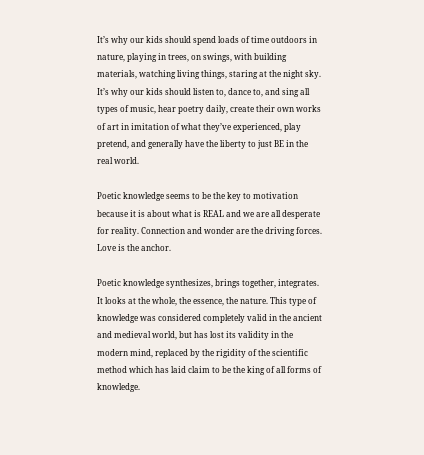It’s why our kids should spend loads of time outdoors in nature, playing in trees, on swings, with building materials, watching living things, staring at the night sky. It’s why our kids should listen to, dance to, and sing all types of music, hear poetry daily, create their own works of art in imitation of what they’ve experienced, play pretend, and generally have the liberty to just BE in the real world.

Poetic knowledge seems to be the key to motivation because it is about what is REAL and we are all desperate for reality. Connection and wonder are the driving forces. Love is the anchor.

Poetic knowledge synthesizes, brings together, integrates. It looks at the whole, the essence, the nature. This type of knowledge was considered completely valid in the ancient and medieval world, but has lost its validity in the modern mind, replaced by the rigidity of the scientific method which has laid claim to be the king of all forms of knowledge.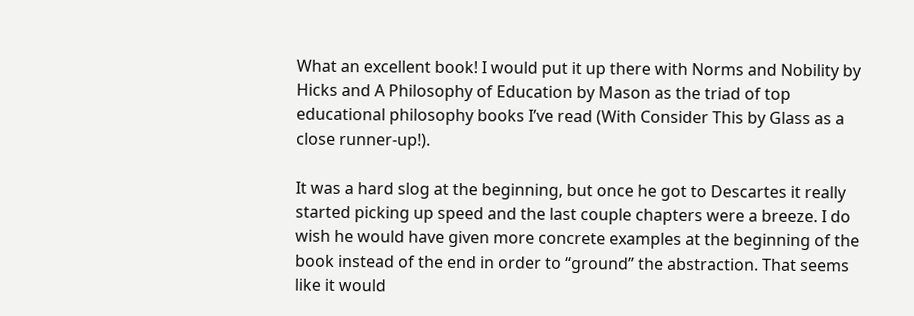What an excellent book! I would put it up there with Norms and Nobility by Hicks and A Philosophy of Education by Mason as the triad of top educational philosophy books I’ve read (With Consider This by Glass as a close runner-up!).

It was a hard slog at the beginning, but once he got to Descartes it really started picking up speed and the last couple chapters were a breeze. I do wish he would have given more concrete examples at the beginning of the book instead of the end in order to “ground” the abstraction. That seems like it would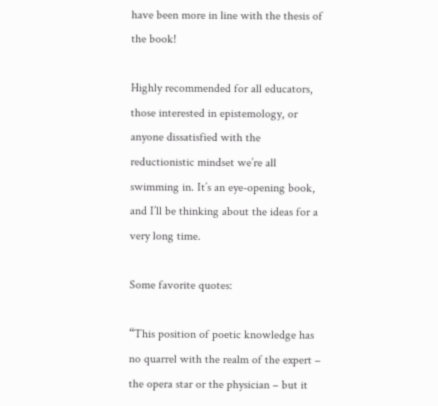have been more in line with the thesis of the book!

Highly recommended for all educators, those interested in epistemology, or anyone dissatisfied with the reductionistic mindset we’re all swimming in. It’s an eye-opening book, and I’ll be thinking about the ideas for a very long time.

Some favorite quotes:

“This position of poetic knowledge has no quarrel with the realm of the expert – the opera star or the physician – but it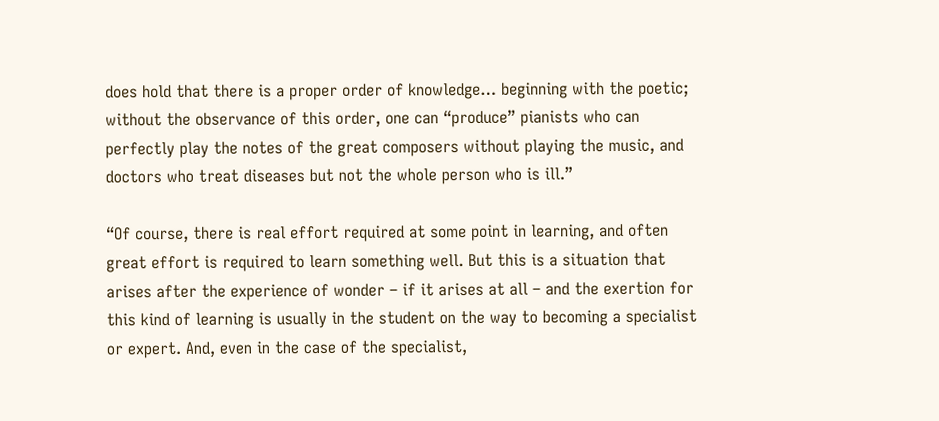does hold that there is a proper order of knowledge… beginning with the poetic; without the observance of this order, one can “produce” pianists who can perfectly play the notes of the great composers without playing the music, and doctors who treat diseases but not the whole person who is ill.”

“Of course, there is real effort required at some point in learning, and often great effort is required to learn something well. But this is a situation that arises after the experience of wonder – if it arises at all – and the exertion for this kind of learning is usually in the student on the way to becoming a specialist or expert. And, even in the case of the specialist,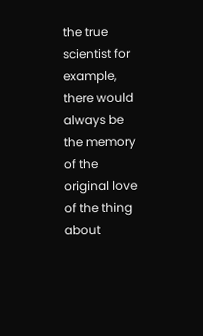the true scientist for example, there would always be the memory of the original love of the thing about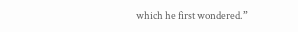which he first wondered.”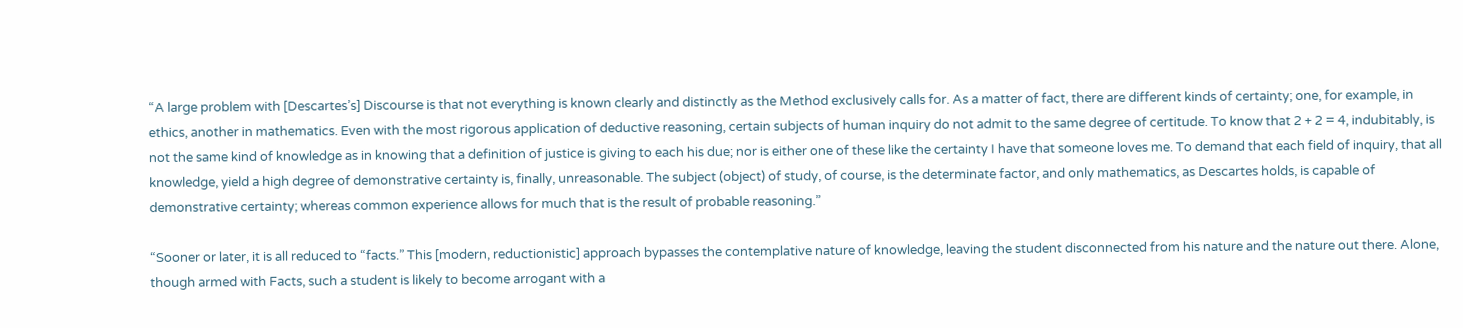“A large problem with [Descartes’s] Discourse is that not everything is known clearly and distinctly as the Method exclusively calls for. As a matter of fact, there are different kinds of certainty; one, for example, in ethics, another in mathematics. Even with the most rigorous application of deductive reasoning, certain subjects of human inquiry do not admit to the same degree of certitude. To know that 2 + 2 = 4, indubitably, is not the same kind of knowledge as in knowing that a definition of justice is giving to each his due; nor is either one of these like the certainty I have that someone loves me. To demand that each field of inquiry, that all knowledge, yield a high degree of demonstrative certainty is, finally, unreasonable. The subject (object) of study, of course, is the determinate factor, and only mathematics, as Descartes holds, is capable of demonstrative certainty; whereas common experience allows for much that is the result of probable reasoning.”

“Sooner or later, it is all reduced to “facts.” This [modern, reductionistic] approach bypasses the contemplative nature of knowledge, leaving the student disconnected from his nature and the nature out there. Alone, though armed with Facts, such a student is likely to become arrogant with a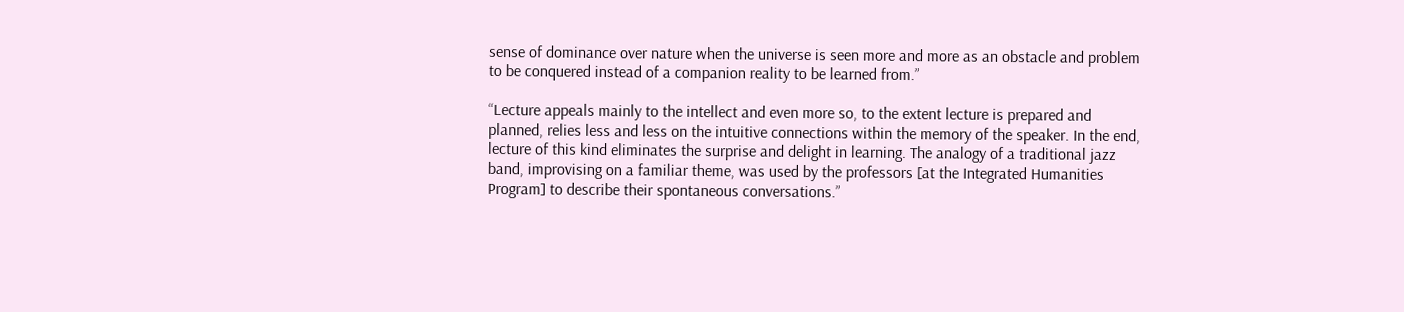sense of dominance over nature when the universe is seen more and more as an obstacle and problem to be conquered instead of a companion reality to be learned from.”

“Lecture appeals mainly to the intellect and even more so, to the extent lecture is prepared and planned, relies less and less on the intuitive connections within the memory of the speaker. In the end, lecture of this kind eliminates the surprise and delight in learning. The analogy of a traditional jazz band, improvising on a familiar theme, was used by the professors [at the Integrated Humanities Program] to describe their spontaneous conversations.”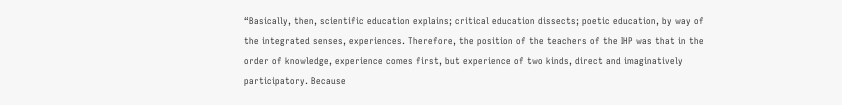“Basically, then, scientific education explains; critical education dissects; poetic education, by way of the integrated senses, experiences. Therefore, the position of the teachers of the IHP was that in the order of knowledge, experience comes first, but experience of two kinds, direct and imaginatively participatory. Because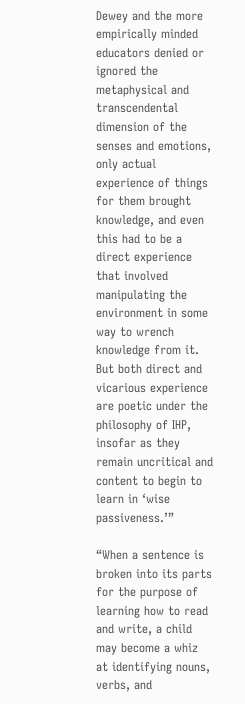Dewey and the more empirically minded educators denied or ignored the metaphysical and transcendental dimension of the senses and emotions, only actual experience of things for them brought knowledge, and even this had to be a direct experience that involved manipulating the environment in some way to wrench knowledge from it. But both direct and vicarious experience are poetic under the philosophy of IHP, insofar as they remain uncritical and content to begin to learn in ‘wise passiveness.’”

“When a sentence is broken into its parts for the purpose of learning how to read and write, a child may become a whiz at identifying nouns, verbs, and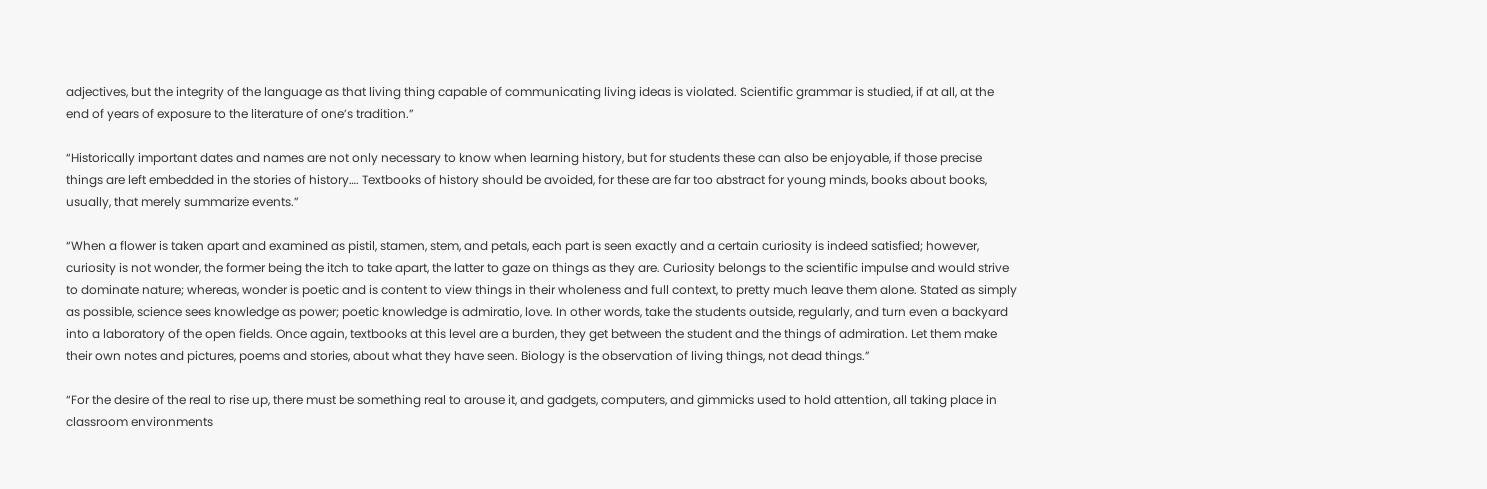adjectives, but the integrity of the language as that living thing capable of communicating living ideas is violated. Scientific grammar is studied, if at all, at the end of years of exposure to the literature of one’s tradition.”

“Historically important dates and names are not only necessary to know when learning history, but for students these can also be enjoyable, if those precise things are left embedded in the stories of history…. Textbooks of history should be avoided, for these are far too abstract for young minds, books about books, usually, that merely summarize events.”

“When a flower is taken apart and examined as pistil, stamen, stem, and petals, each part is seen exactly and a certain curiosity is indeed satisfied; however, curiosity is not wonder, the former being the itch to take apart, the latter to gaze on things as they are. Curiosity belongs to the scientific impulse and would strive to dominate nature; whereas, wonder is poetic and is content to view things in their wholeness and full context, to pretty much leave them alone. Stated as simply as possible, science sees knowledge as power; poetic knowledge is admiratio, love. In other words, take the students outside, regularly, and turn even a backyard into a laboratory of the open fields. Once again, textbooks at this level are a burden, they get between the student and the things of admiration. Let them make their own notes and pictures, poems and stories, about what they have seen. Biology is the observation of living things, not dead things.”

“For the desire of the real to rise up, there must be something real to arouse it, and gadgets, computers, and gimmicks used to hold attention, all taking place in classroom environments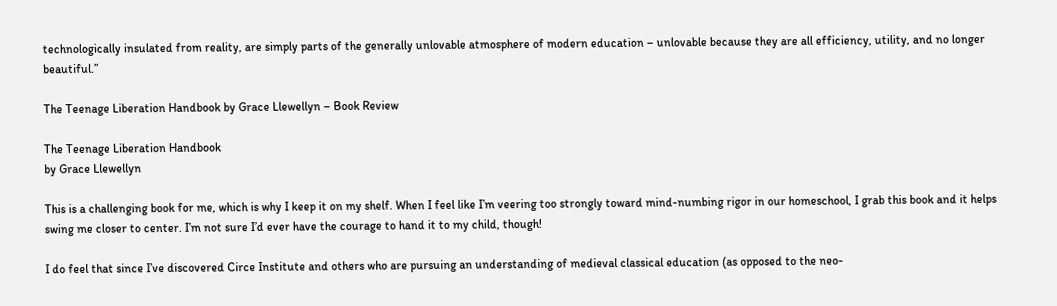technologically insulated from reality, are simply parts of the generally unlovable atmosphere of modern education – unlovable because they are all efficiency, utility, and no longer beautiful.”

The Teenage Liberation Handbook by Grace Llewellyn – Book Review

The Teenage Liberation Handbook
by Grace Llewellyn

This is a challenging book for me, which is why I keep it on my shelf. When I feel like I’m veering too strongly toward mind-numbing rigor in our homeschool, I grab this book and it helps swing me closer to center. I’m not sure I’d ever have the courage to hand it to my child, though!

I do feel that since I’ve discovered Circe Institute and others who are pursuing an understanding of medieval classical education (as opposed to the neo-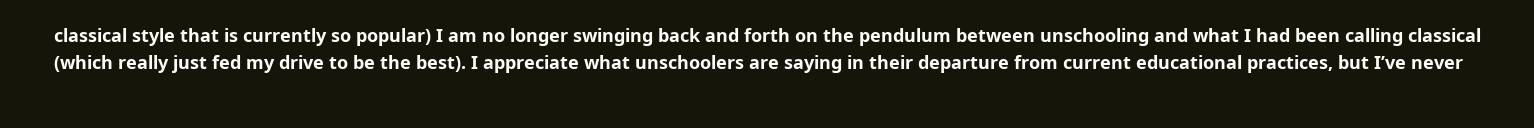classical style that is currently so popular) I am no longer swinging back and forth on the pendulum between unschooling and what I had been calling classical (which really just fed my drive to be the best). I appreciate what unschoolers are saying in their departure from current educational practices, but I’ve never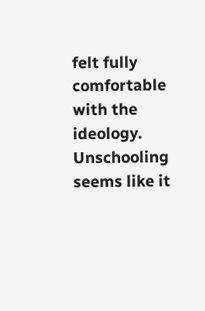felt fully comfortable with the ideology. Unschooling seems like it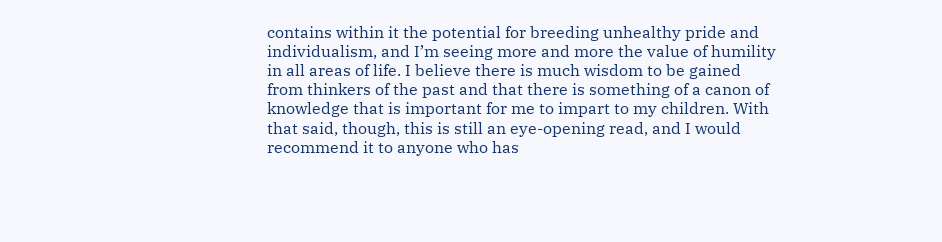contains within it the potential for breeding unhealthy pride and individualism, and I’m seeing more and more the value of humility in all areas of life. I believe there is much wisdom to be gained from thinkers of the past and that there is something of a canon of knowledge that is important for me to impart to my children. With that said, though, this is still an eye-opening read, and I would recommend it to anyone who has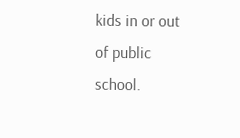kids in or out of public school.